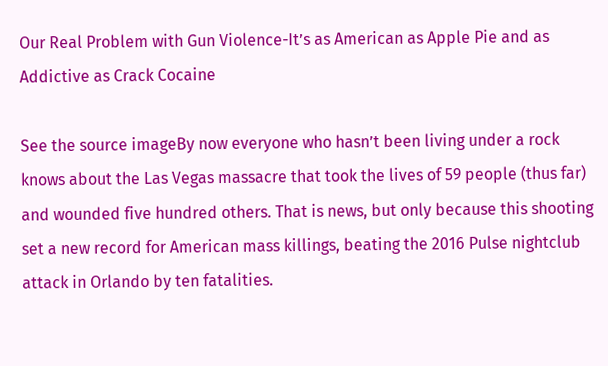Our Real Problem with Gun Violence-It’s as American as Apple Pie and as Addictive as Crack Cocaine

See the source imageBy now everyone who hasn’t been living under a rock knows about the Las Vegas massacre that took the lives of 59 people (thus far) and wounded five hundred others. That is news, but only because this shooting set a new record for American mass killings, beating the 2016 Pulse nightclub attack in Orlando by ten fatalities.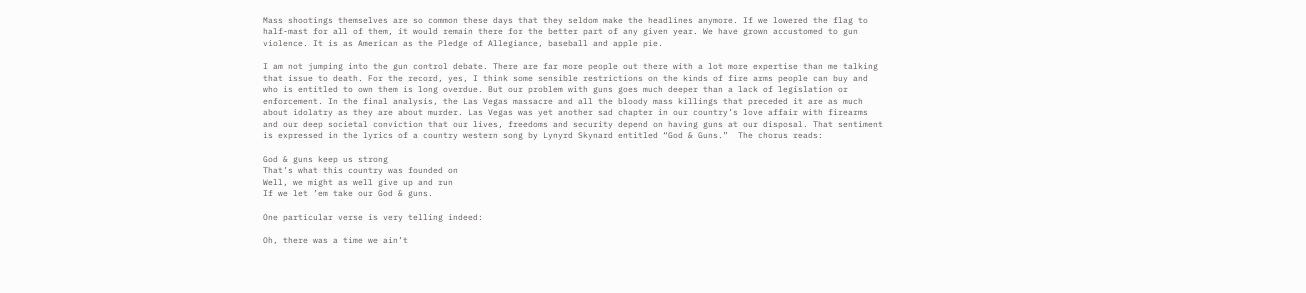Mass shootings themselves are so common these days that they seldom make the headlines anymore. If we lowered the flag to half-mast for all of them, it would remain there for the better part of any given year. We have grown accustomed to gun violence. It is as American as the Pledge of Allegiance, baseball and apple pie.

I am not jumping into the gun control debate. There are far more people out there with a lot more expertise than me talking that issue to death. For the record, yes, I think some sensible restrictions on the kinds of fire arms people can buy and who is entitled to own them is long overdue. But our problem with guns goes much deeper than a lack of legislation or enforcement. In the final analysis, the Las Vegas massacre and all the bloody mass killings that preceded it are as much about idolatry as they are about murder. Las Vegas was yet another sad chapter in our country’s love affair with firearms and our deep societal conviction that our lives, freedoms and security depend on having guns at our disposal. That sentiment is expressed in the lyrics of a country western song by Lynyrd Skynard entitled “God & Guns.”  The chorus reads:

God & guns keep us strong
That’s what this country was founded on
Well, we might as well give up and run
If we let ’em take our God & guns.

One particular verse is very telling indeed:

Oh, there was a time we ain’t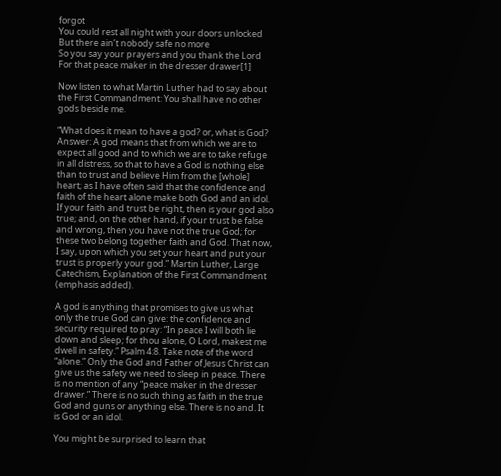forgot
You could rest all night with your doors unlocked
But there ain’t nobody safe no more
So you say your prayers and you thank the Lord
For that peace maker in the dresser drawer[1]

Now listen to what Martin Luther had to say about the First Commandment: You shall have no other gods beside me.

“What does it mean to have a god? or, what is God? Answer: A god means that from which we are to expect all good and to which we are to take refuge in all distress, so that to have a God is nothing else than to trust and believe Him from the [whole] heart; as I have often said that the confidence and faith of the heart alone make both God and an idol. If your faith and trust be right, then is your god also true; and, on the other hand, if your trust be false and wrong, then you have not the true God; for these two belong together faith and God. That now, I say, upon which you set your heart and put your trust is properly your god.” Martin Luther, Large Catechism, Explanation of the First Commandment (emphasis added).

A god is anything that promises to give us what only the true God can give: the confidence and security required to pray: “In peace I will both lie down and sleep; for thou alone, O Lord, makest me dwell in safety.” Psalm 4:8. Take note of the word “alone.” Only the God and Father of Jesus Christ can give us the safety we need to sleep in peace. There is no mention of any “peace maker in the dresser drawer.” There is no such thing as faith in the true God and guns or anything else. There is no and. It is God or an idol.

You might be surprised to learn that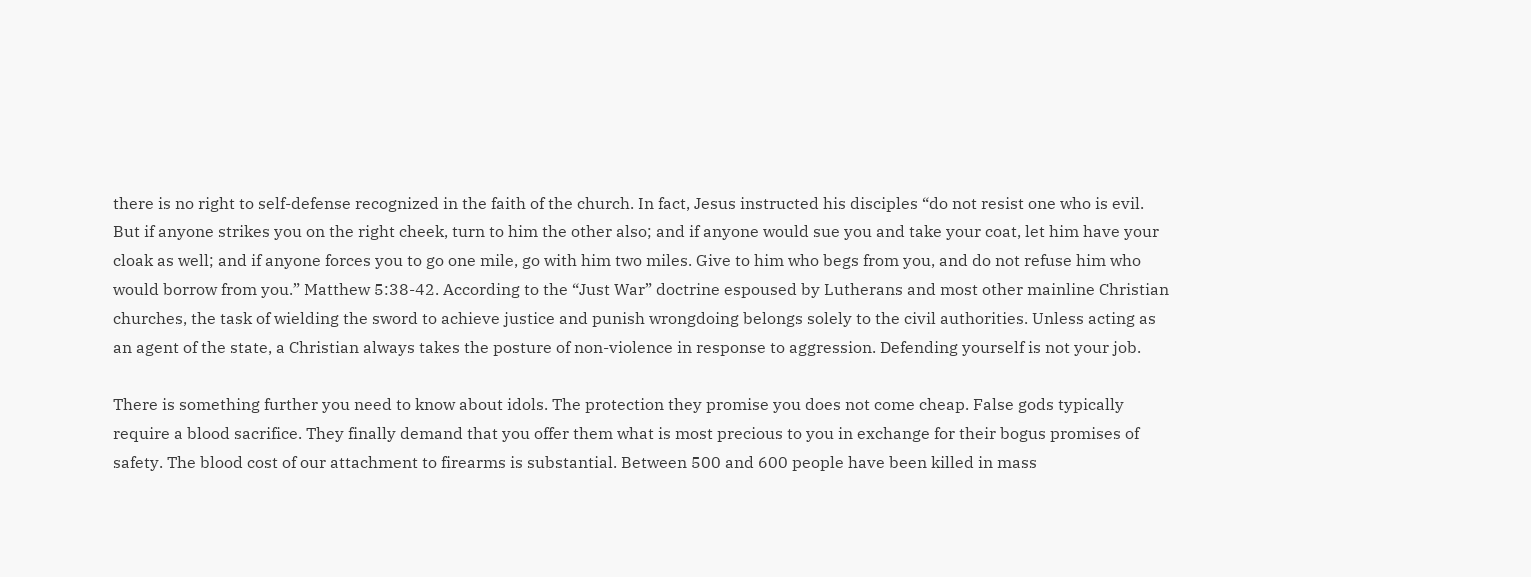there is no right to self-defense recognized in the faith of the church. In fact, Jesus instructed his disciples “do not resist one who is evil. But if anyone strikes you on the right cheek, turn to him the other also; and if anyone would sue you and take your coat, let him have your cloak as well; and if anyone forces you to go one mile, go with him two miles. Give to him who begs from you, and do not refuse him who would borrow from you.” Matthew 5:38-42. According to the “Just War” doctrine espoused by Lutherans and most other mainline Christian churches, the task of wielding the sword to achieve justice and punish wrongdoing belongs solely to the civil authorities. Unless acting as an agent of the state, a Christian always takes the posture of non-violence in response to aggression. Defending yourself is not your job.

There is something further you need to know about idols. The protection they promise you does not come cheap. False gods typically require a blood sacrifice. They finally demand that you offer them what is most precious to you in exchange for their bogus promises of safety. The blood cost of our attachment to firearms is substantial. Between 500 and 600 people have been killed in mass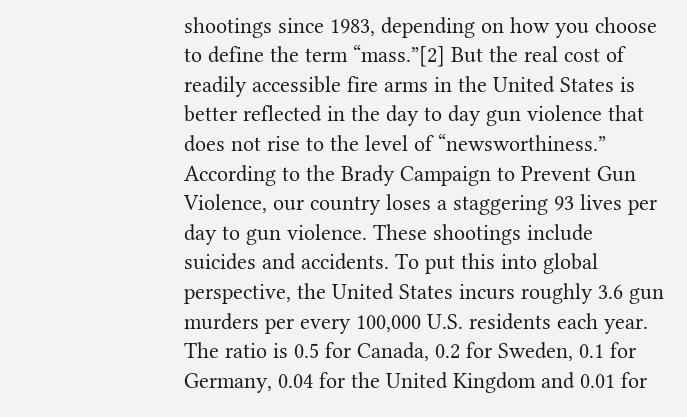shootings since 1983, depending on how you choose to define the term “mass.”[2] But the real cost of readily accessible fire arms in the United States is better reflected in the day to day gun violence that does not rise to the level of “newsworthiness.”  According to the Brady Campaign to Prevent Gun Violence, our country loses a staggering 93 lives per day to gun violence. These shootings include suicides and accidents. To put this into global perspective, the United States incurs roughly 3.6 gun murders per every 100,000 U.S. residents each year. The ratio is 0.5 for Canada, 0.2 for Sweden, 0.1 for Germany, 0.04 for the United Kingdom and 0.01 for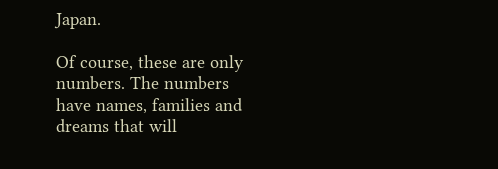Japan.

Of course, these are only numbers. The numbers have names, families and dreams that will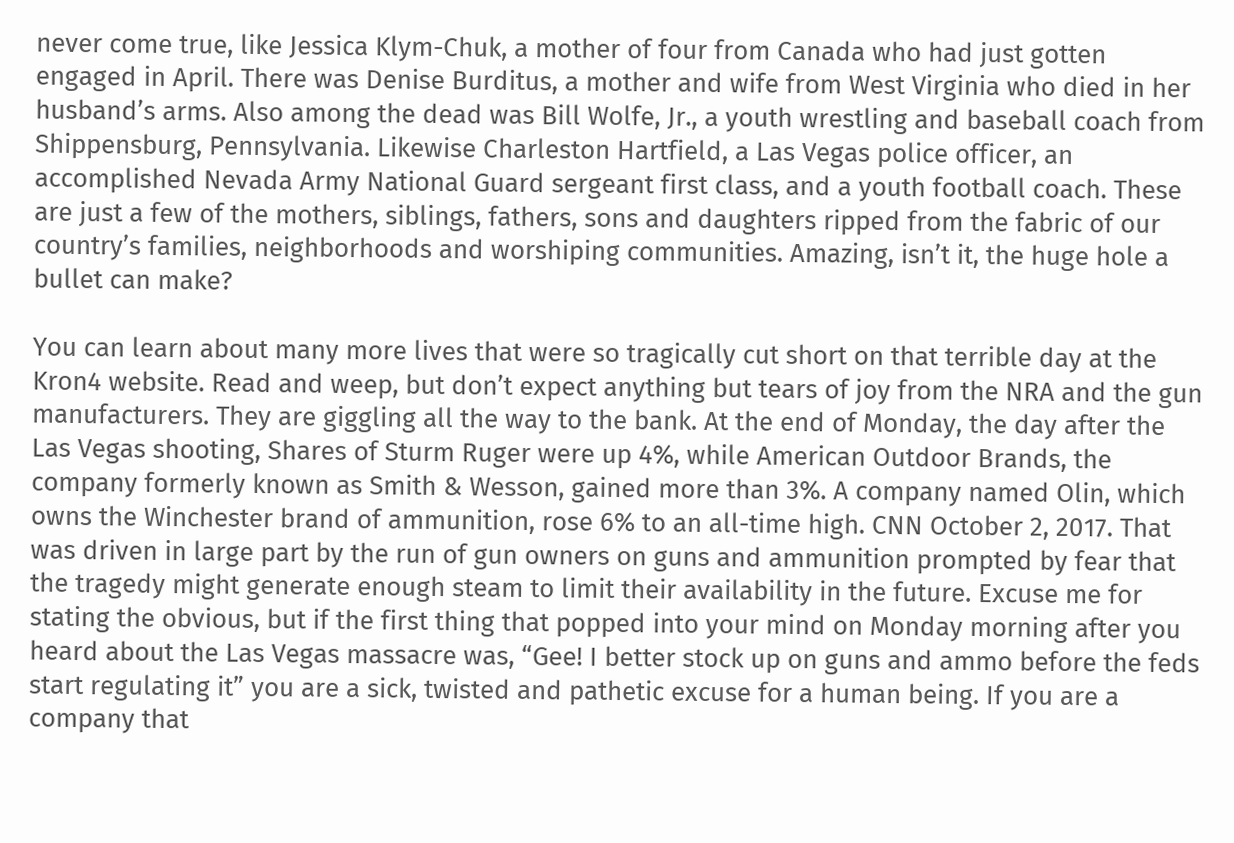never come true, like Jessica Klym-Chuk, a mother of four from Canada who had just gotten engaged in April. There was Denise Burditus, a mother and wife from West Virginia who died in her husband’s arms. Also among the dead was Bill Wolfe, Jr., a youth wrestling and baseball coach from Shippensburg, Pennsylvania. Likewise Charleston Hartfield, a Las Vegas police officer, an accomplished Nevada Army National Guard sergeant first class, and a youth football coach. These are just a few of the mothers, siblings, fathers, sons and daughters ripped from the fabric of our country’s families, neighborhoods and worshiping communities. Amazing, isn’t it, the huge hole a bullet can make?

You can learn about many more lives that were so tragically cut short on that terrible day at the Kron4 website. Read and weep, but don’t expect anything but tears of joy from the NRA and the gun manufacturers. They are giggling all the way to the bank. At the end of Monday, the day after the Las Vegas shooting, Shares of Sturm Ruger were up 4%, while American Outdoor Brands, the company formerly known as Smith & Wesson, gained more than 3%. A company named Olin, which owns the Winchester brand of ammunition, rose 6% to an all-time high. CNN October 2, 2017. That was driven in large part by the run of gun owners on guns and ammunition prompted by fear that the tragedy might generate enough steam to limit their availability in the future. Excuse me for stating the obvious, but if the first thing that popped into your mind on Monday morning after you heard about the Las Vegas massacre was, “Gee! I better stock up on guns and ammo before the feds start regulating it” you are a sick, twisted and pathetic excuse for a human being. If you are a company that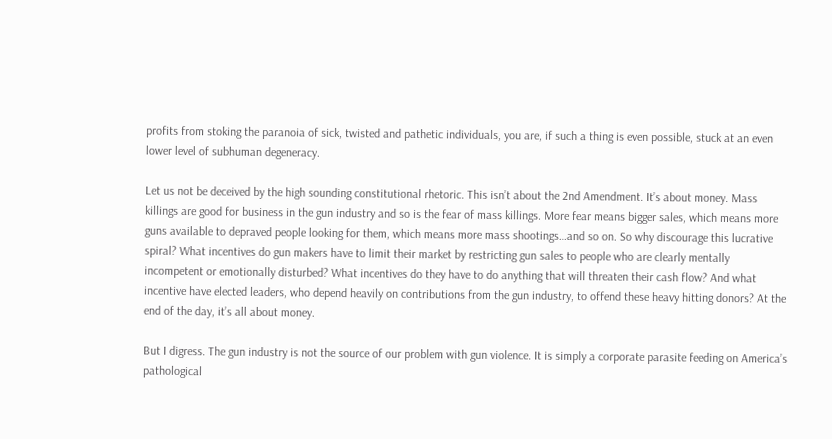profits from stoking the paranoia of sick, twisted and pathetic individuals, you are, if such a thing is even possible, stuck at an even lower level of subhuman degeneracy.

Let us not be deceived by the high sounding constitutional rhetoric. This isn’t about the 2nd Amendment. It’s about money. Mass killings are good for business in the gun industry and so is the fear of mass killings. More fear means bigger sales, which means more guns available to depraved people looking for them, which means more mass shootings…and so on. So why discourage this lucrative spiral? What incentives do gun makers have to limit their market by restricting gun sales to people who are clearly mentally incompetent or emotionally disturbed? What incentives do they have to do anything that will threaten their cash flow? And what incentive have elected leaders, who depend heavily on contributions from the gun industry, to offend these heavy hitting donors? At the end of the day, it’s all about money.

But I digress. The gun industry is not the source of our problem with gun violence. It is simply a corporate parasite feeding on America’s pathological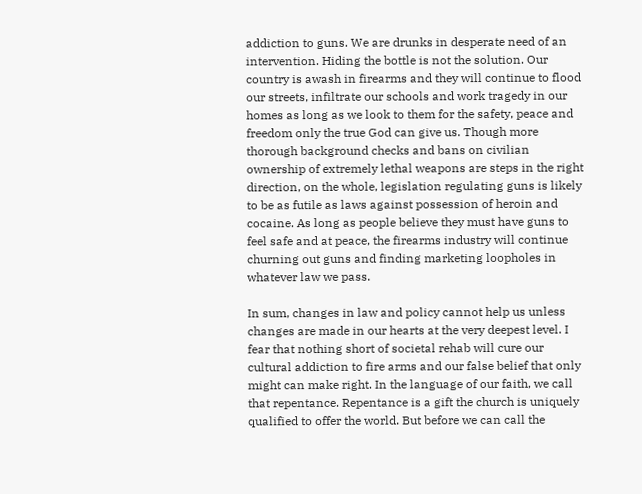addiction to guns. We are drunks in desperate need of an intervention. Hiding the bottle is not the solution. Our country is awash in firearms and they will continue to flood our streets, infiltrate our schools and work tragedy in our homes as long as we look to them for the safety, peace and freedom only the true God can give us. Though more thorough background checks and bans on civilian ownership of extremely lethal weapons are steps in the right direction, on the whole, legislation regulating guns is likely to be as futile as laws against possession of heroin and cocaine. As long as people believe they must have guns to feel safe and at peace, the firearms industry will continue churning out guns and finding marketing loopholes in whatever law we pass.

In sum, changes in law and policy cannot help us unless changes are made in our hearts at the very deepest level. I fear that nothing short of societal rehab will cure our cultural addiction to fire arms and our false belief that only might can make right. In the language of our faith, we call that repentance. Repentance is a gift the church is uniquely qualified to offer the world. But before we can call the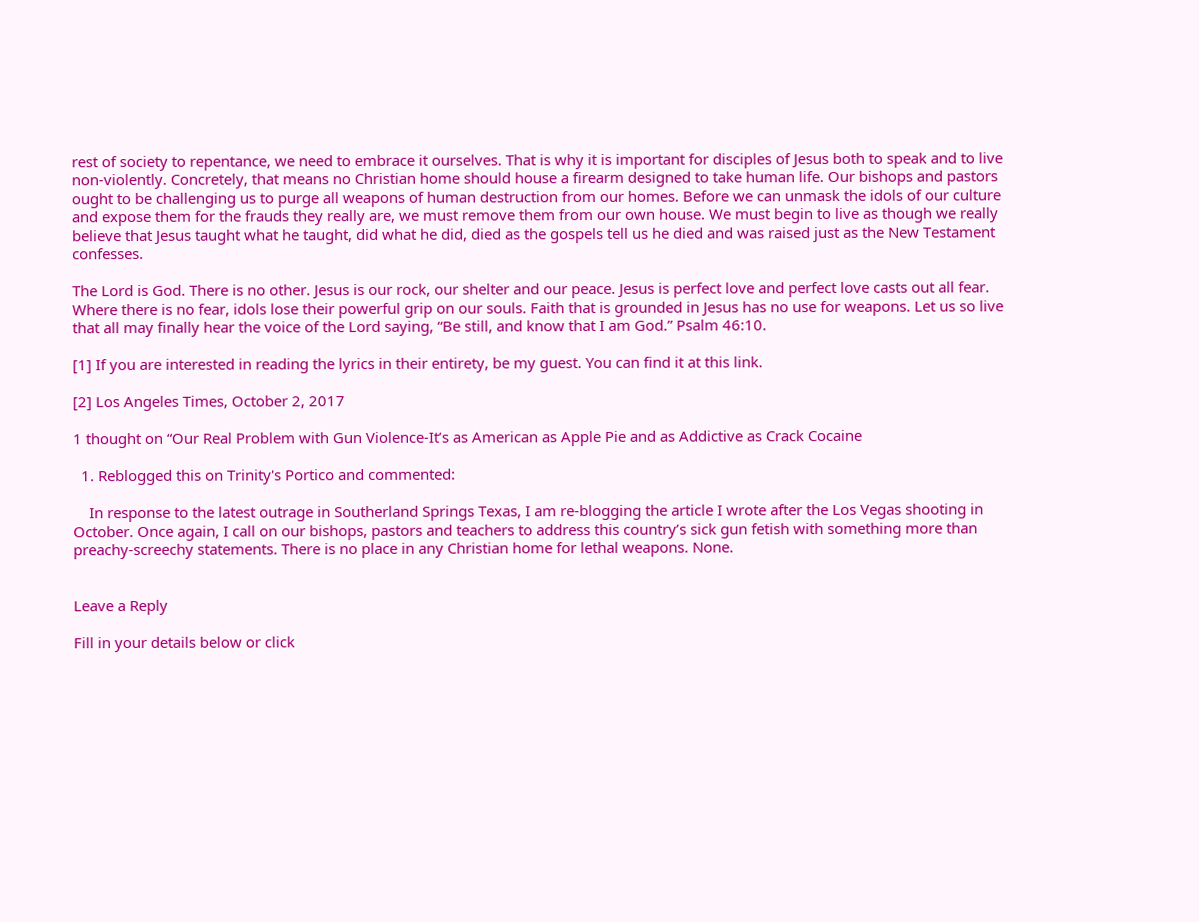rest of society to repentance, we need to embrace it ourselves. That is why it is important for disciples of Jesus both to speak and to live non-violently. Concretely, that means no Christian home should house a firearm designed to take human life. Our bishops and pastors ought to be challenging us to purge all weapons of human destruction from our homes. Before we can unmask the idols of our culture and expose them for the frauds they really are, we must remove them from our own house. We must begin to live as though we really believe that Jesus taught what he taught, did what he did, died as the gospels tell us he died and was raised just as the New Testament confesses.

The Lord is God. There is no other. Jesus is our rock, our shelter and our peace. Jesus is perfect love and perfect love casts out all fear. Where there is no fear, idols lose their powerful grip on our souls. Faith that is grounded in Jesus has no use for weapons. Let us so live that all may finally hear the voice of the Lord saying, “Be still, and know that I am God.” Psalm 46:10.

[1] If you are interested in reading the lyrics in their entirety, be my guest. You can find it at this link.

[2] Los Angeles Times, October 2, 2017

1 thought on “Our Real Problem with Gun Violence-It’s as American as Apple Pie and as Addictive as Crack Cocaine

  1. Reblogged this on Trinity's Portico and commented:

    In response to the latest outrage in Southerland Springs Texas, I am re-blogging the article I wrote after the Los Vegas shooting in October. Once again, I call on our bishops, pastors and teachers to address this country’s sick gun fetish with something more than preachy-screechy statements. There is no place in any Christian home for lethal weapons. None.


Leave a Reply

Fill in your details below or click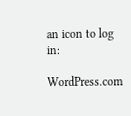an icon to log in:

WordPress.com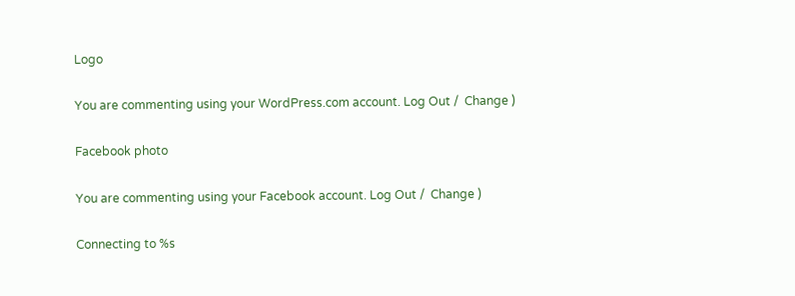Logo

You are commenting using your WordPress.com account. Log Out /  Change )

Facebook photo

You are commenting using your Facebook account. Log Out /  Change )

Connecting to %s